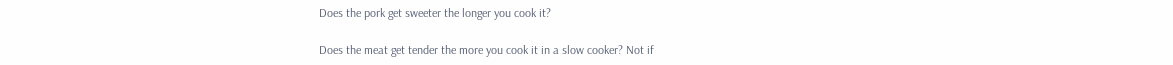Does the pork get sweeter the longer you cook it?

Does the meat get tender the more you cook it in a slow cooker? Not if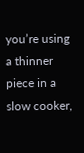you’re using a thinner piece in a slow cooker,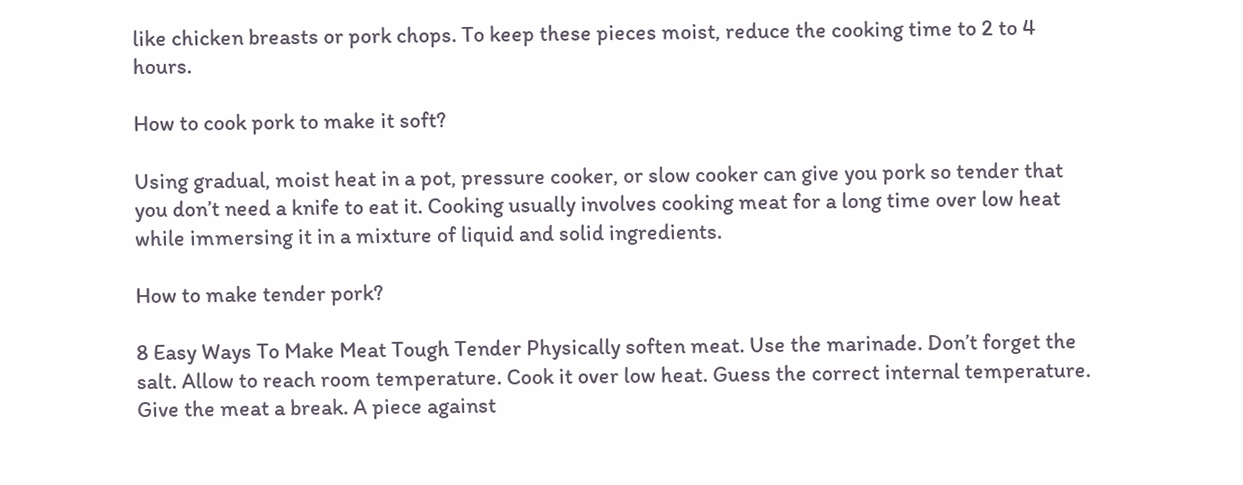like chicken breasts or pork chops. To keep these pieces moist, reduce the cooking time to 2 to 4 hours.

How to cook pork to make it soft?

Using gradual, moist heat in a pot, pressure cooker, or slow cooker can give you pork so tender that you don’t need a knife to eat it. Cooking usually involves cooking meat for a long time over low heat while immersing it in a mixture of liquid and solid ingredients.

How to make tender pork?

8 Easy Ways To Make Meat Tough Tender Physically soften meat. Use the marinade. Don’t forget the salt. Allow to reach room temperature. Cook it over low heat. Guess the correct internal temperature. Give the meat a break. A piece against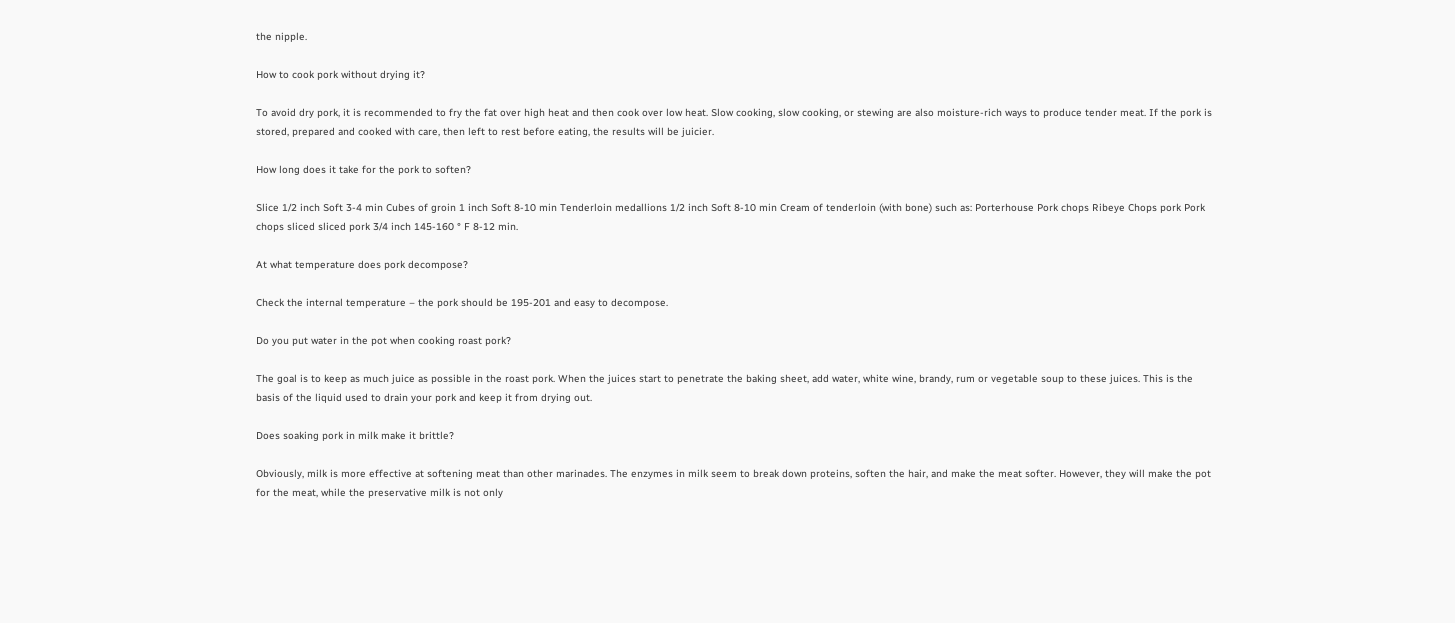the nipple.

How to cook pork without drying it?

To avoid dry pork, it is recommended to fry the fat over high heat and then cook over low heat. Slow cooking, slow cooking, or stewing are also moisture-rich ways to produce tender meat. If the pork is stored, prepared and cooked with care, then left to rest before eating, the results will be juicier.

How long does it take for the pork to soften?

Slice 1/2 inch Soft 3-4 min Cubes of groin 1 inch Soft 8-10 min Tenderloin medallions 1/2 inch Soft 8-10 min Cream of tenderloin (with bone) such as: Porterhouse Pork chops Ribeye Chops pork Pork chops sliced sliced pork 3/4 inch 145-160 ° F 8-12 min.

At what temperature does pork decompose?

Check the internal temperature – the pork should be 195-201 and easy to decompose.

Do you put water in the pot when cooking roast pork?

The goal is to keep as much juice as possible in the roast pork. When the juices start to penetrate the baking sheet, add water, white wine, brandy, rum or vegetable soup to these juices. This is the basis of the liquid used to drain your pork and keep it from drying out.

Does soaking pork in milk make it brittle?

Obviously, milk is more effective at softening meat than other marinades. The enzymes in milk seem to break down proteins, soften the hair, and make the meat softer. However, they will make the pot for the meat, while the preservative milk is not only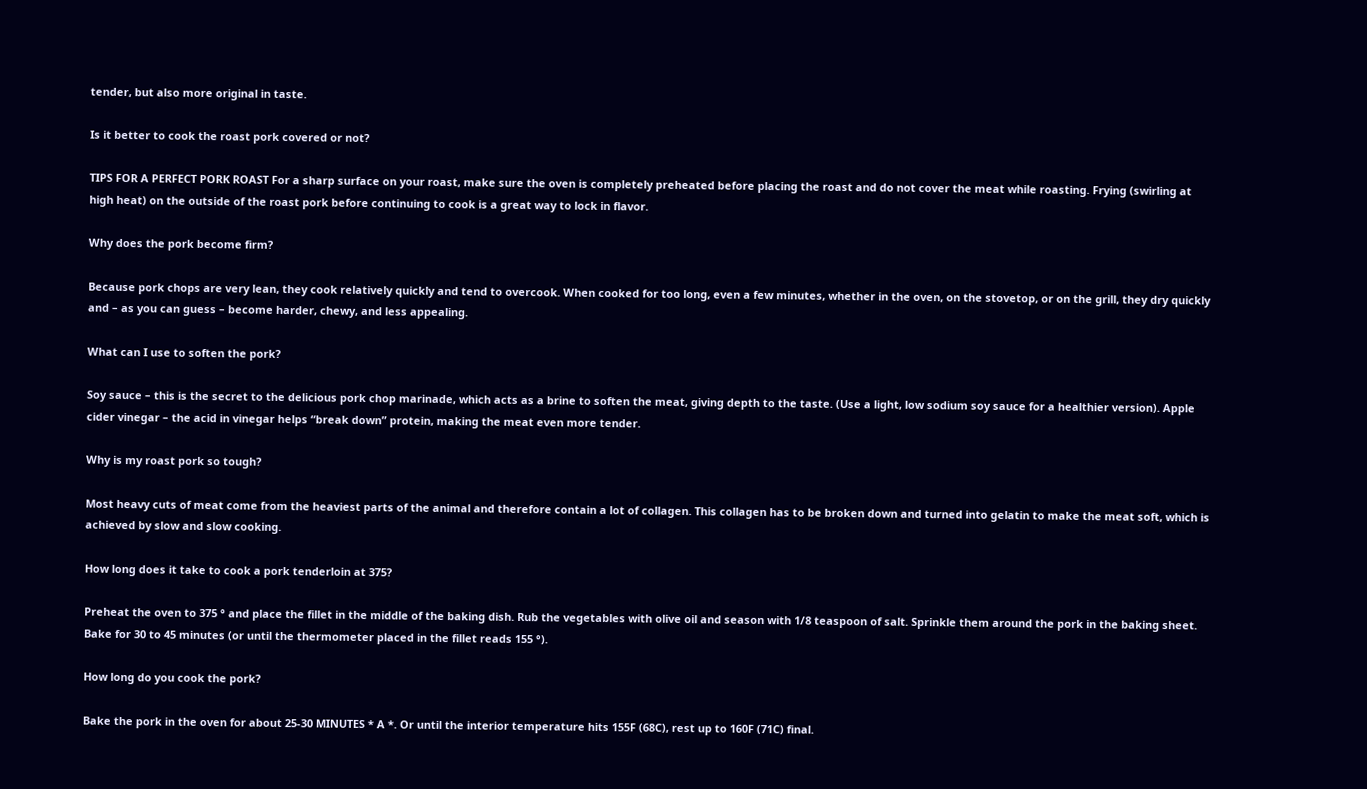tender, but also more original in taste.

Is it better to cook the roast pork covered or not?

TIPS FOR A PERFECT PORK ROAST For a sharp surface on your roast, make sure the oven is completely preheated before placing the roast and do not cover the meat while roasting. Frying (swirling at high heat) on the outside of the roast pork before continuing to cook is a great way to lock in flavor.

Why does the pork become firm?

Because pork chops are very lean, they cook relatively quickly and tend to overcook. When cooked for too long, even a few minutes, whether in the oven, on the stovetop, or on the grill, they dry quickly and – as you can guess – become harder, chewy, and less appealing.

What can I use to soften the pork?

Soy sauce – this is the secret to the delicious pork chop marinade, which acts as a brine to soften the meat, giving depth to the taste. (Use a light, low sodium soy sauce for a healthier version). Apple cider vinegar – the acid in vinegar helps “break down” protein, making the meat even more tender.

Why is my roast pork so tough?

Most heavy cuts of meat come from the heaviest parts of the animal and therefore contain a lot of collagen. This collagen has to be broken down and turned into gelatin to make the meat soft, which is achieved by slow and slow cooking.

How long does it take to cook a pork tenderloin at 375?

Preheat the oven to 375 ° and place the fillet in the middle of the baking dish. Rub the vegetables with olive oil and season with 1/8 teaspoon of salt. Sprinkle them around the pork in the baking sheet. Bake for 30 to 45 minutes (or until the thermometer placed in the fillet reads 155 °).

How long do you cook the pork?

Bake the pork in the oven for about 25-30 MINUTES * A *. Or until the interior temperature hits 155F (68C), rest up to 160F (71C) final.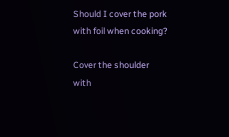Should I cover the pork with foil when cooking?

Cover the shoulder with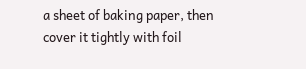a sheet of baking paper, then cover it tightly with foil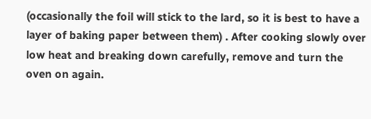(occasionally the foil will stick to the lard, so it is best to have a layer of baking paper between them) . After cooking slowly over low heat and breaking down carefully, remove and turn the oven on again.